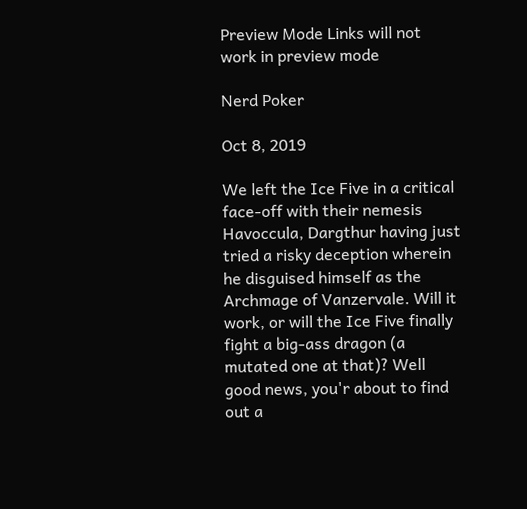Preview Mode Links will not work in preview mode

Nerd Poker

Oct 8, 2019

We left the Ice Five in a critical face-off with their nemesis Havoccula, Dargthur having just tried a risky deception wherein he disguised himself as the Archmage of Vanzervale. Will it work, or will the Ice Five finally fight a big-ass dragon (a mutated one at that)? Well good news, you'r about to find out a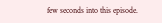few seconds into this episode.